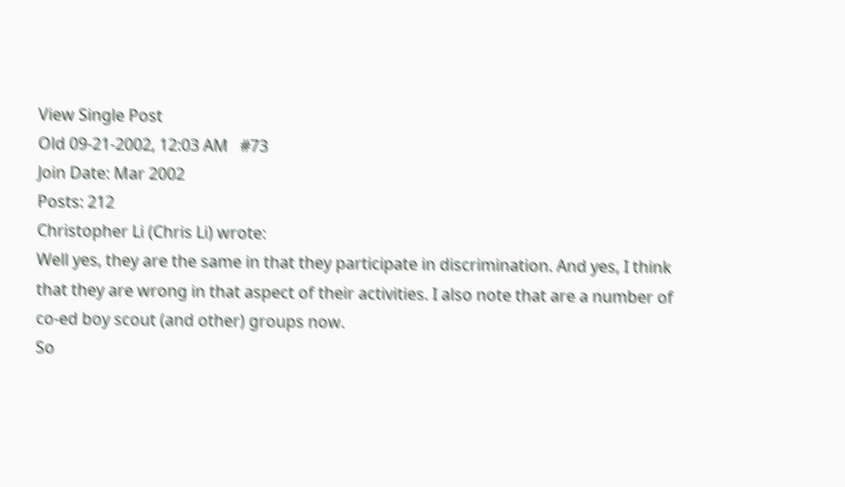View Single Post
Old 09-21-2002, 12:03 AM   #73
Join Date: Mar 2002
Posts: 212
Christopher Li (Chris Li) wrote:
Well yes, they are the same in that they participate in discrimination. And yes, I think that they are wrong in that aspect of their activities. I also note that are a number of co-ed boy scout (and other) groups now.
So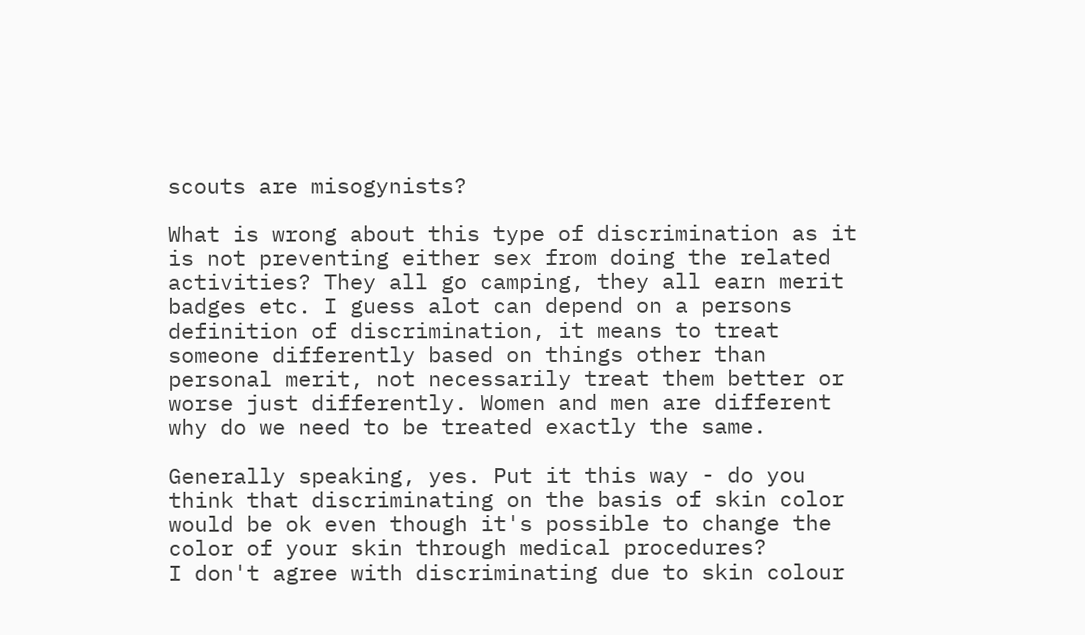scouts are misogynists?

What is wrong about this type of discrimination as it is not preventing either sex from doing the related activities? They all go camping, they all earn merit badges etc. I guess alot can depend on a persons definition of discrimination, it means to treat someone differently based on things other than personal merit, not necessarily treat them better or worse just differently. Women and men are different why do we need to be treated exactly the same.

Generally speaking, yes. Put it this way - do you think that discriminating on the basis of skin color would be ok even though it's possible to change the color of your skin through medical procedures?
I don't agree with discriminating due to skin colour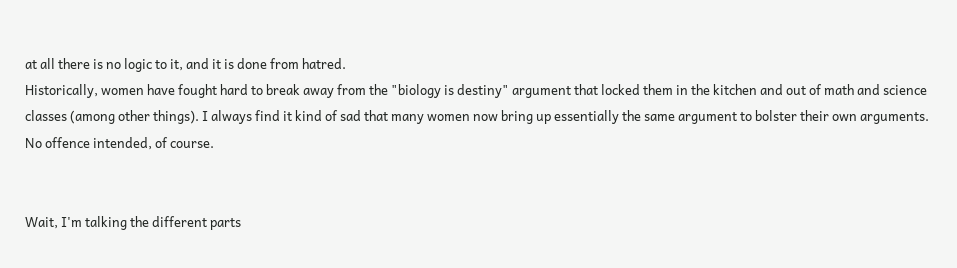at all there is no logic to it, and it is done from hatred.
Historically, women have fought hard to break away from the "biology is destiny" argument that locked them in the kitchen and out of math and science classes (among other things). I always find it kind of sad that many women now bring up essentially the same argument to bolster their own arguments. No offence intended, of course.


Wait, I'm talking the different parts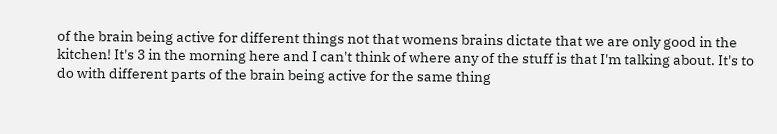of the brain being active for different things not that womens brains dictate that we are only good in the kitchen! It's 3 in the morning here and I can't think of where any of the stuff is that I'm talking about. It's to do with different parts of the brain being active for the same thing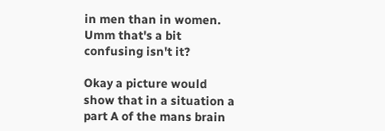in men than in women. Umm that's a bit confusing isn't it?

Okay a picture would show that in a situation a part A of the mans brain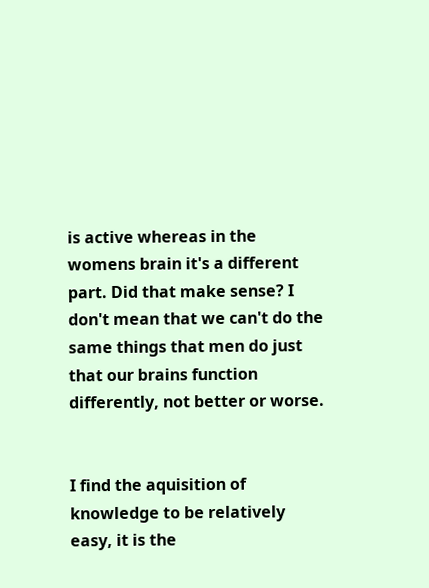is active whereas in the womens brain it's a different part. Did that make sense? I don't mean that we can't do the same things that men do just that our brains function differently, not better or worse.


I find the aquisition of knowledge to be relatively easy, it is the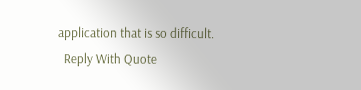application that is so difficult.
  Reply With Quote